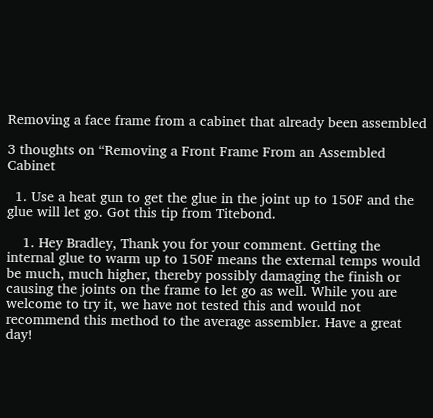Removing a face frame from a cabinet that already been assembled

3 thoughts on “Removing a Front Frame From an Assembled Cabinet

  1. Use a heat gun to get the glue in the joint up to 150F and the glue will let go. Got this tip from Titebond.

    1. Hey Bradley, Thank you for your comment. Getting the internal glue to warm up to 150F means the external temps would be much, much higher, thereby possibly damaging the finish or causing the joints on the frame to let go as well. While you are welcome to try it, we have not tested this and would not recommend this method to the average assembler. Have a great day!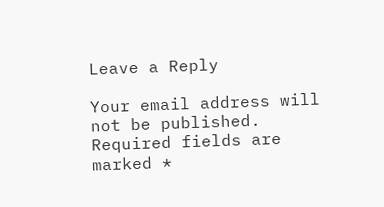Leave a Reply

Your email address will not be published. Required fields are marked *